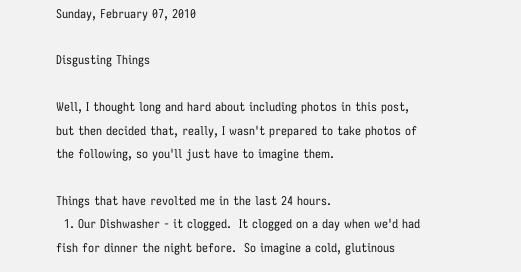Sunday, February 07, 2010

Disgusting Things

Well, I thought long and hard about including photos in this post, but then decided that, really, I wasn't prepared to take photos of the following, so you'll just have to imagine them.

Things that have revolted me in the last 24 hours.
  1. Our Dishwasher - it clogged.  It clogged on a day when we'd had fish for dinner the night before.  So imagine a cold, glutinous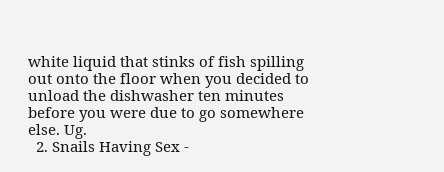white liquid that stinks of fish spilling out onto the floor when you decided to unload the dishwasher ten minutes before you were due to go somewhere else. Ug.
  2. Snails Having Sex -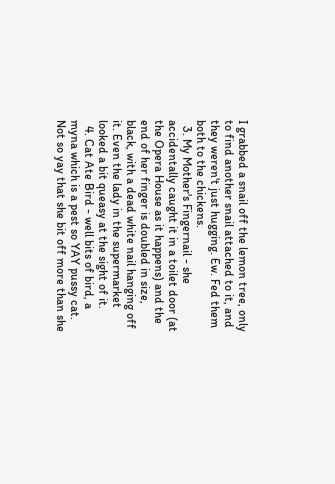I grabbed a snail off the lemon tree, only to find another snail attached to it, and they weren't just hugging. Ew. Fed them both to the chickens.
  3. My Mother's Fingernail - she accidentally caught it in a toilet door (at the Opera House as it happens) and the end of her finger is doubled in size, black, with a dead white nail hanging off it. Even the lady in the supermarket looked a bit queasy at the sight of it.
  4. Cat Ate Bird - well bits of bird, a myna which is a pest so YAY pussy cat. Not so yay that she bit off more than she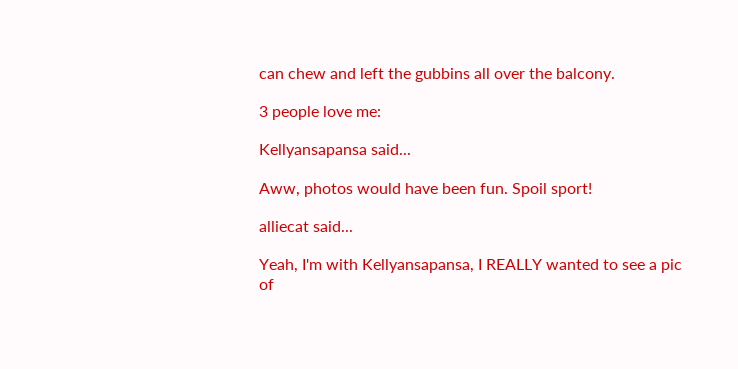can chew and left the gubbins all over the balcony.

3 people love me:

Kellyansapansa said...

Aww, photos would have been fun. Spoil sport!

alliecat said...

Yeah, I'm with Kellyansapansa, I REALLY wanted to see a pic of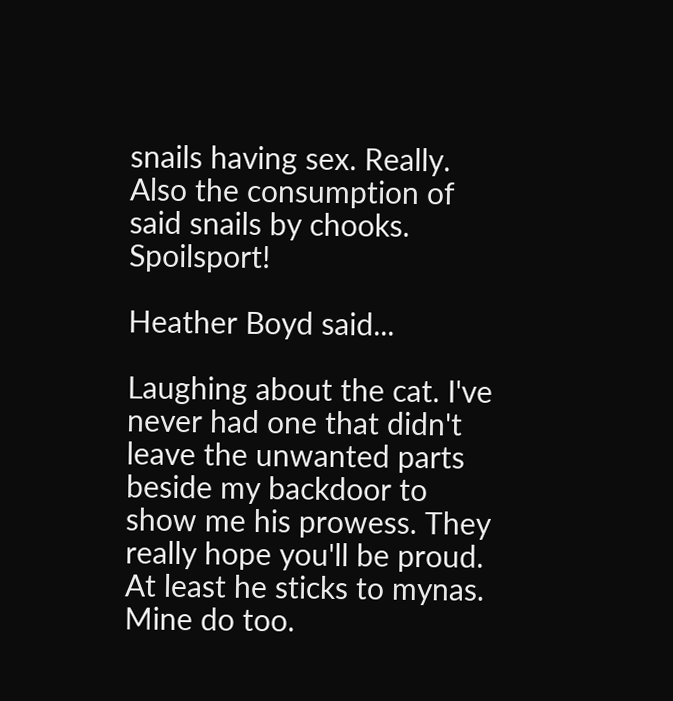snails having sex. Really. Also the consumption of said snails by chooks. Spoilsport!

Heather Boyd said...

Laughing about the cat. I've never had one that didn't leave the unwanted parts beside my backdoor to show me his prowess. They really hope you'll be proud. At least he sticks to mynas. Mine do too.